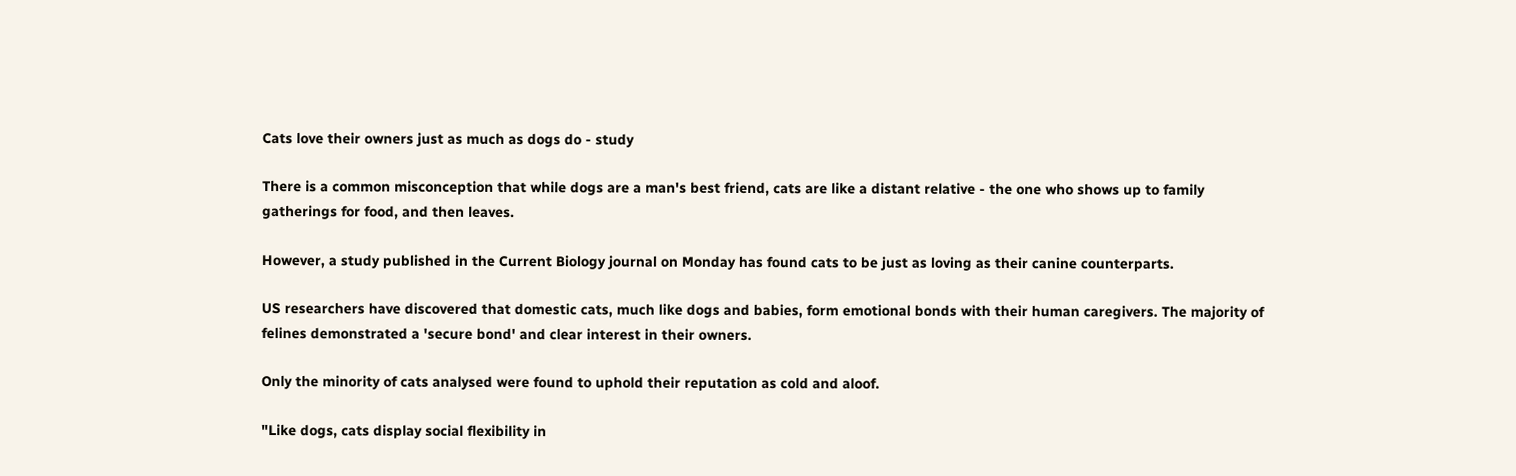Cats love their owners just as much as dogs do - study

There is a common misconception that while dogs are a man's best friend, cats are like a distant relative - the one who shows up to family gatherings for food, and then leaves.

However, a study published in the Current Biology journal on Monday has found cats to be just as loving as their canine counterparts.

US researchers have discovered that domestic cats, much like dogs and babies, form emotional bonds with their human caregivers. The majority of felines demonstrated a 'secure bond' and clear interest in their owners.

Only the minority of cats analysed were found to uphold their reputation as cold and aloof.

"Like dogs, cats display social flexibility in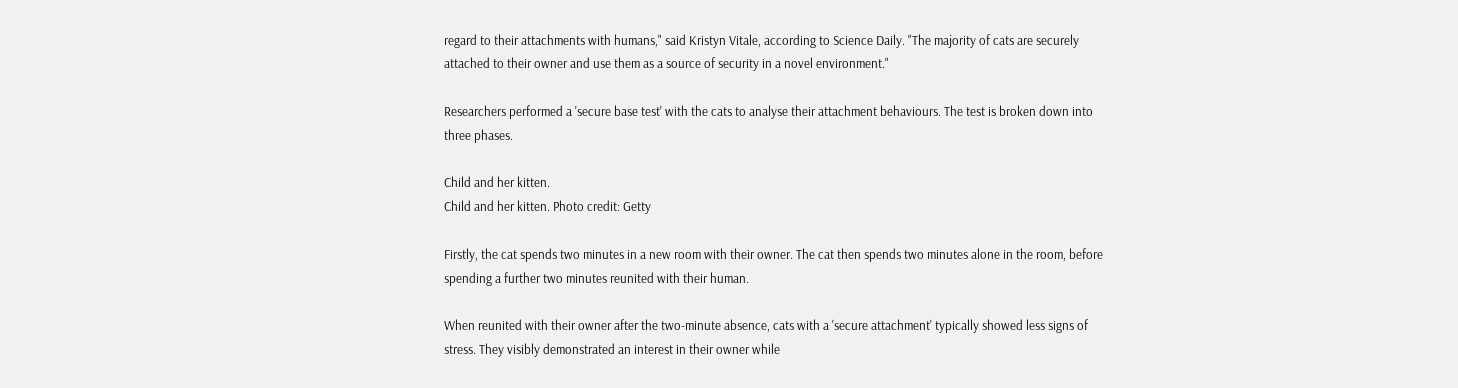regard to their attachments with humans," said Kristyn Vitale, according to Science Daily. "The majority of cats are securely attached to their owner and use them as a source of security in a novel environment."

Researchers performed a 'secure base test' with the cats to analyse their attachment behaviours. The test is broken down into three phases.

Child and her kitten.
Child and her kitten. Photo credit: Getty

Firstly, the cat spends two minutes in a new room with their owner. The cat then spends two minutes alone in the room, before spending a further two minutes reunited with their human.

When reunited with their owner after the two-minute absence, cats with a 'secure attachment' typically showed less signs of stress. They visibly demonstrated an interest in their owner while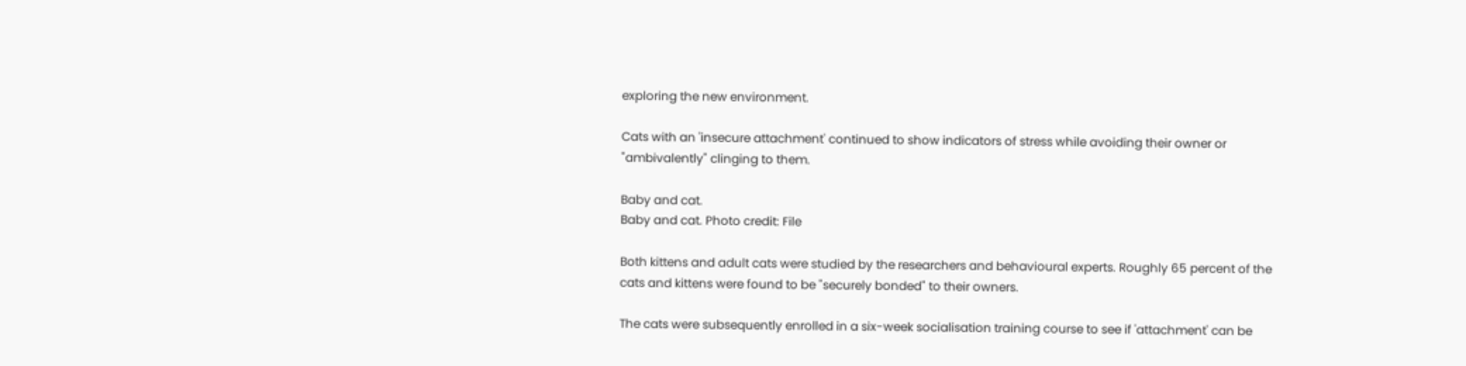exploring the new environment.

Cats with an 'insecure attachment' continued to show indicators of stress while avoiding their owner or "ambivalently" clinging to them.

Baby and cat.
Baby and cat. Photo credit: File

Both kittens and adult cats were studied by the researchers and behavioural experts. Roughly 65 percent of the cats and kittens were found to be "securely bonded" to their owners.

The cats were subsequently enrolled in a six-week socialisation training course to see if 'attachment' can be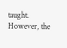taught. However, the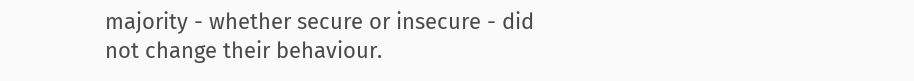majority - whether secure or insecure - did not change their behaviour.